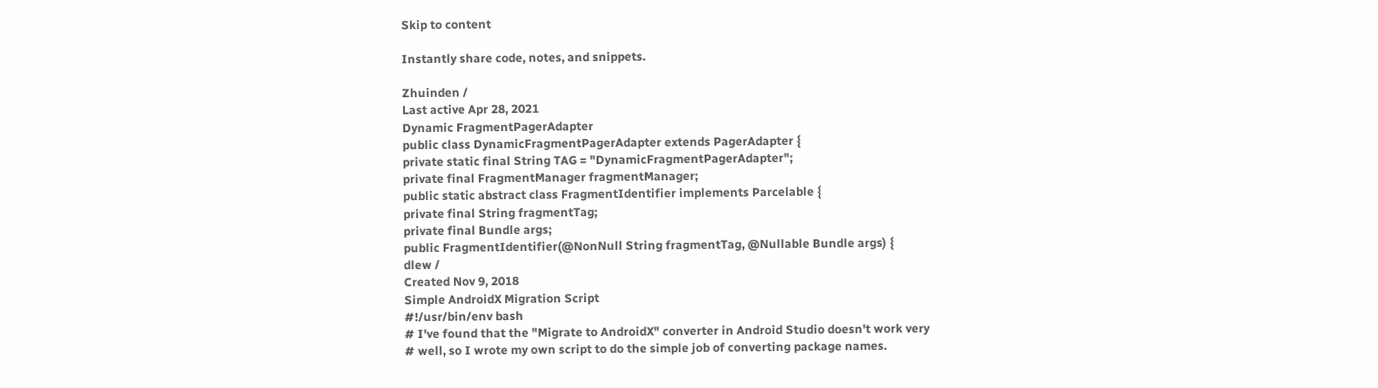Skip to content

Instantly share code, notes, and snippets.

Zhuinden /
Last active Apr 28, 2021
Dynamic FragmentPagerAdapter
public class DynamicFragmentPagerAdapter extends PagerAdapter {
private static final String TAG = "DynamicFragmentPagerAdapter";
private final FragmentManager fragmentManager;
public static abstract class FragmentIdentifier implements Parcelable {
private final String fragmentTag;
private final Bundle args;
public FragmentIdentifier(@NonNull String fragmentTag, @Nullable Bundle args) {
dlew /
Created Nov 9, 2018
Simple AndroidX Migration Script
#!/usr/bin/env bash
# I've found that the "Migrate to AndroidX" converter in Android Studio doesn't work very
# well, so I wrote my own script to do the simple job of converting package names.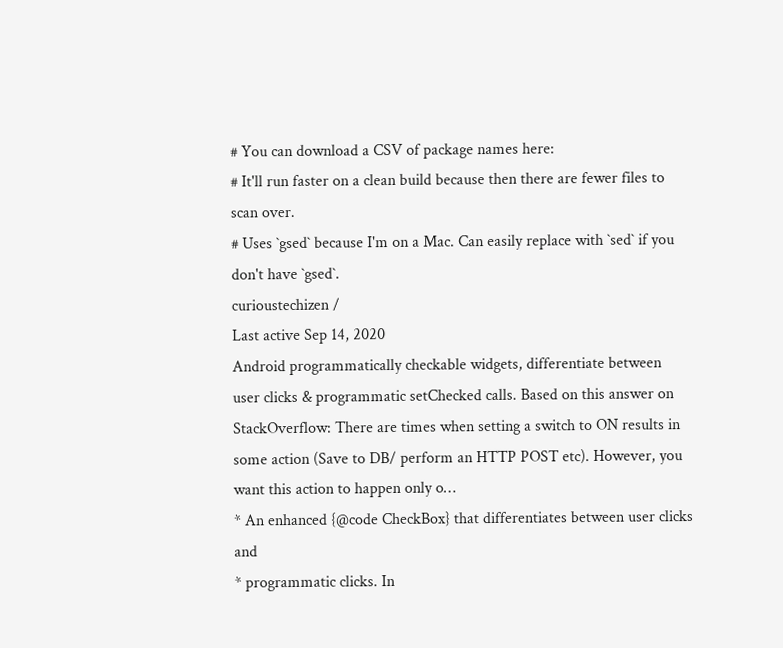# You can download a CSV of package names here:
# It'll run faster on a clean build because then there are fewer files to scan over.
# Uses `gsed` because I'm on a Mac. Can easily replace with `sed` if you don't have `gsed`.
curioustechizen /
Last active Sep 14, 2020
Android programmatically checkable widgets, differentiate between user clicks & programmatic setChecked calls. Based on this answer on StackOverflow: There are times when setting a switch to ON results in some action (Save to DB/ perform an HTTP POST etc). However, you want this action to happen only o…
* An enhanced {@code CheckBox} that differentiates between user clicks and
* programmatic clicks. In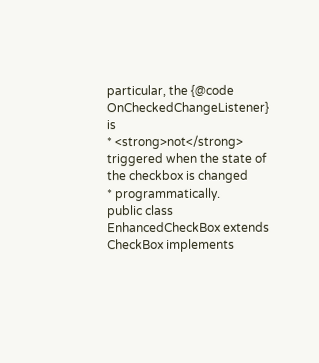particular, the {@code OnCheckedChangeListener} is
* <strong>not</strong> triggered when the state of the checkbox is changed
* programmatically.
public class EnhancedCheckBox extends CheckBox implements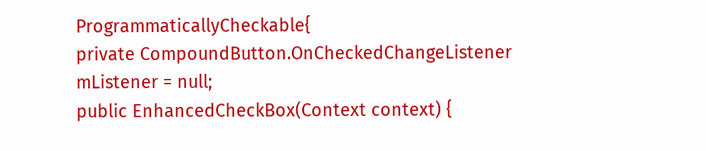ProgrammaticallyCheckable{
private CompoundButton.OnCheckedChangeListener mListener = null;
public EnhancedCheckBox(Context context) {